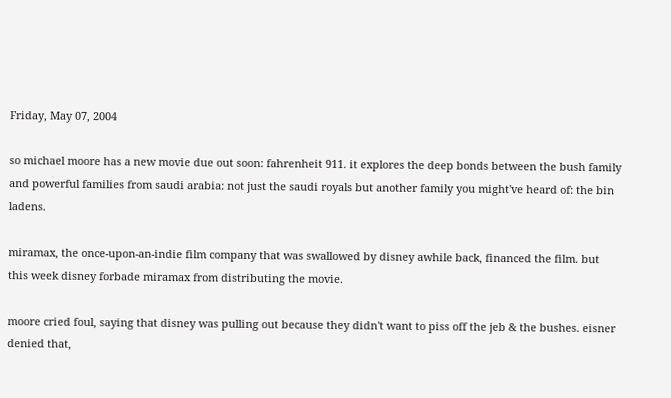Friday, May 07, 2004

so michael moore has a new movie due out soon: fahrenheit 911. it explores the deep bonds between the bush family and powerful families from saudi arabia: not just the saudi royals but another family you might've heard of: the bin ladens.

miramax, the once-upon-an-indie film company that was swallowed by disney awhile back, financed the film. but this week disney forbade miramax from distributing the movie.

moore cried foul, saying that disney was pulling out because they didn't want to piss off the jeb & the bushes. eisner denied that,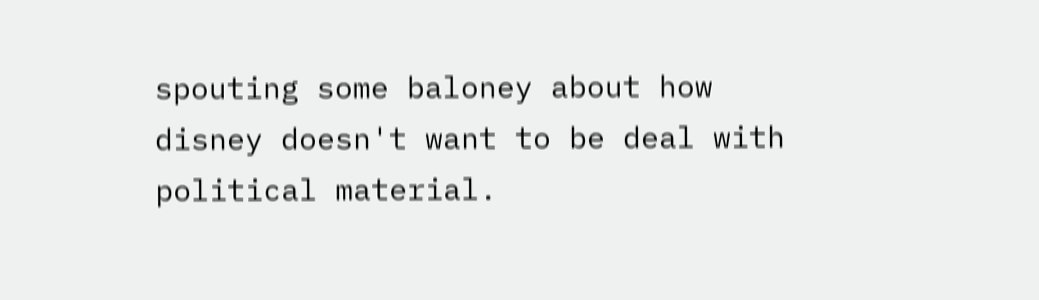spouting some baloney about how disney doesn't want to be deal with political material.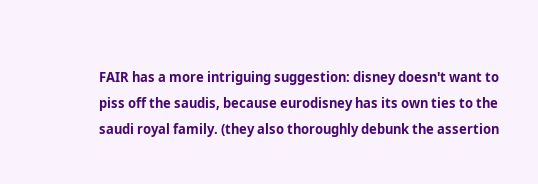FAIR has a more intriguing suggestion: disney doesn't want to piss off the saudis, because eurodisney has its own ties to the saudi royal family. (they also thoroughly debunk the assertion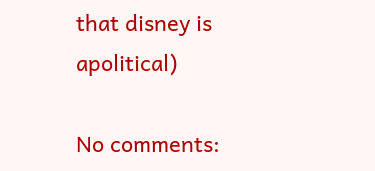that disney is apolitical)

No comments: